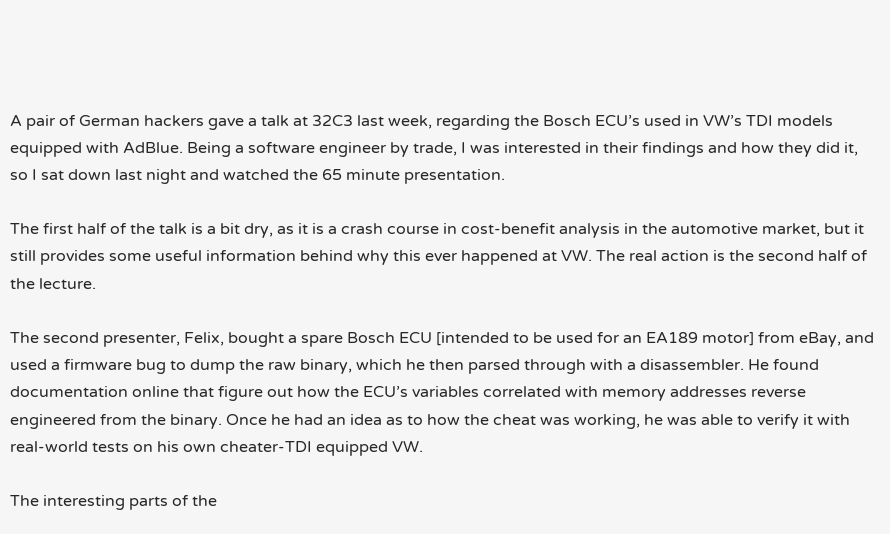A pair of German hackers gave a talk at 32C3 last week, regarding the Bosch ECU’s used in VW’s TDI models equipped with AdBlue. Being a software engineer by trade, I was interested in their findings and how they did it, so I sat down last night and watched the 65 minute presentation.

The first half of the talk is a bit dry, as it is a crash course in cost-benefit analysis in the automotive market, but it still provides some useful information behind why this ever happened at VW. The real action is the second half of the lecture.

The second presenter, Felix, bought a spare Bosch ECU [intended to be used for an EA189 motor] from eBay, and used a firmware bug to dump the raw binary, which he then parsed through with a disassembler. He found documentation online that figure out how the ECU’s variables correlated with memory addresses reverse engineered from the binary. Once he had an idea as to how the cheat was working, he was able to verify it with real-world tests on his own cheater-TDI equipped VW.

The interesting parts of the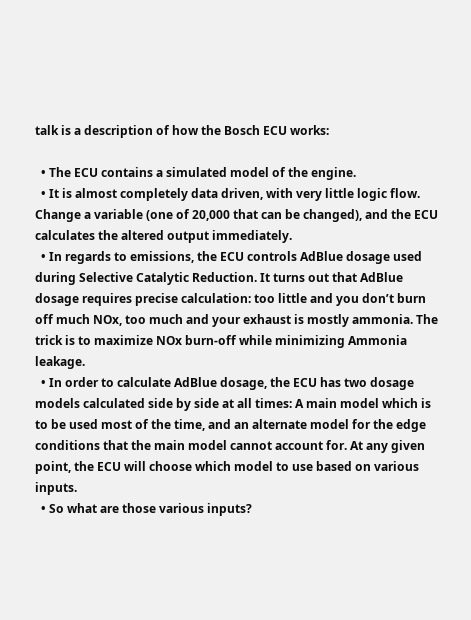talk is a description of how the Bosch ECU works:

  • The ECU contains a simulated model of the engine.
  • It is almost completely data driven, with very little logic flow. Change a variable (one of 20,000 that can be changed), and the ECU calculates the altered output immediately.
  • In regards to emissions, the ECU controls AdBlue dosage used during Selective Catalytic Reduction. It turns out that AdBlue dosage requires precise calculation: too little and you don’t burn off much NOx, too much and your exhaust is mostly ammonia. The trick is to maximize NOx burn-off while minimizing Ammonia leakage.
  • In order to calculate AdBlue dosage, the ECU has two dosage models calculated side by side at all times: A main model which is to be used most of the time, and an alternate model for the edge conditions that the main model cannot account for. At any given point, the ECU will choose which model to use based on various inputs.
  • So what are those various inputs?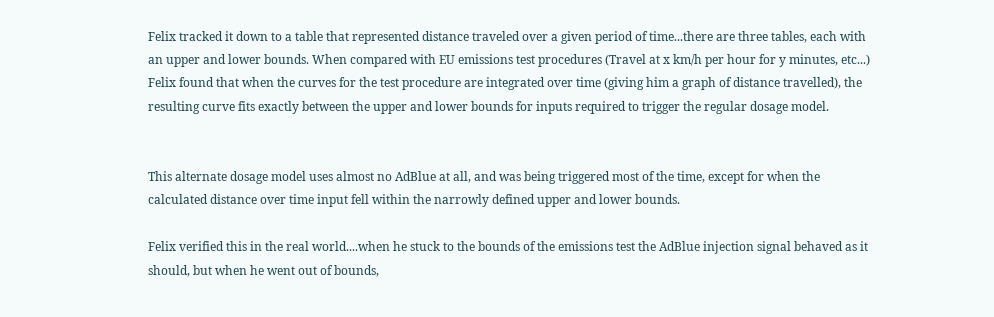Felix tracked it down to a table that represented distance traveled over a given period of time...there are three tables, each with an upper and lower bounds. When compared with EU emissions test procedures (Travel at x km/h per hour for y minutes, etc...) Felix found that when the curves for the test procedure are integrated over time (giving him a graph of distance travelled), the resulting curve fits exactly between the upper and lower bounds for inputs required to trigger the regular dosage model.


This alternate dosage model uses almost no AdBlue at all, and was being triggered most of the time, except for when the calculated distance over time input fell within the narrowly defined upper and lower bounds.

Felix verified this in the real world....when he stuck to the bounds of the emissions test the AdBlue injection signal behaved as it should, but when he went out of bounds,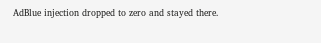AdBlue injection dropped to zero and stayed there.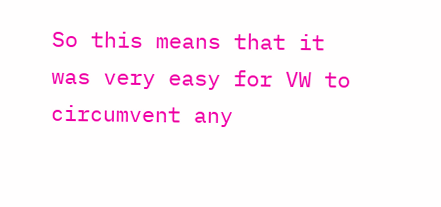So this means that it was very easy for VW to circumvent any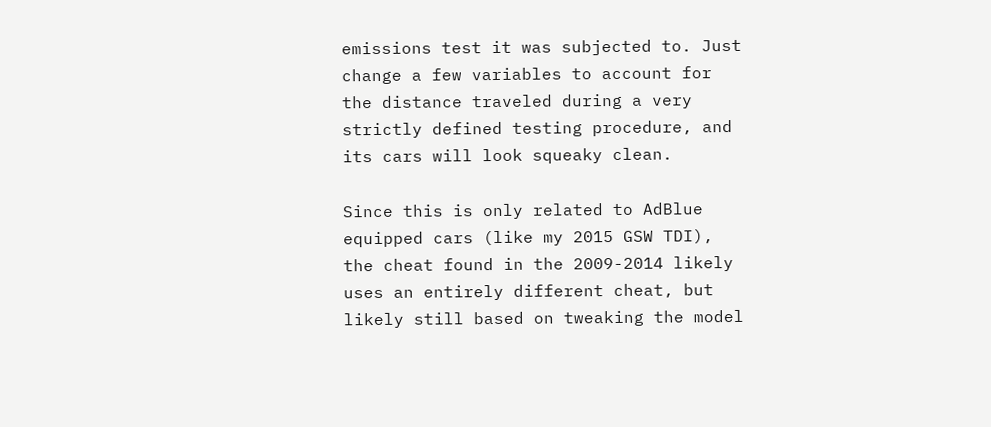emissions test it was subjected to. Just change a few variables to account for the distance traveled during a very strictly defined testing procedure, and its cars will look squeaky clean.

Since this is only related to AdBlue equipped cars (like my 2015 GSW TDI), the cheat found in the 2009-2014 likely uses an entirely different cheat, but likely still based on tweaking the model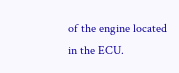of the engine located in the ECU.